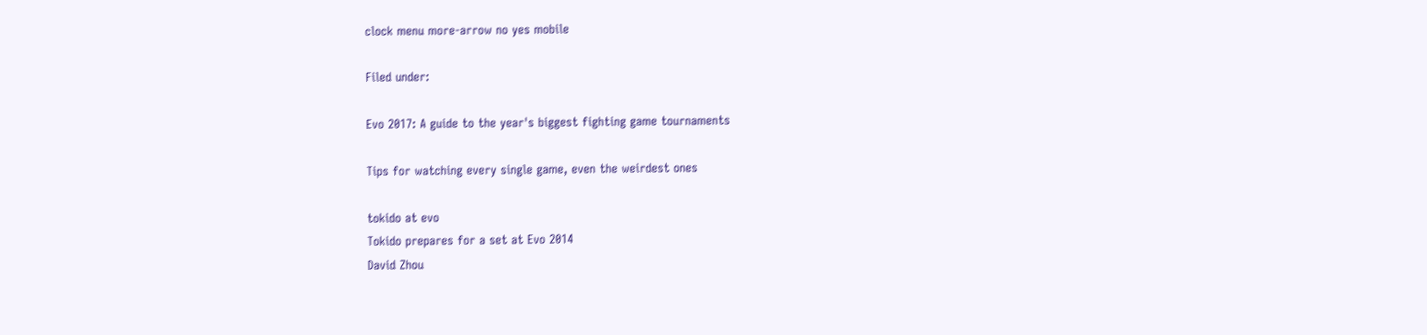clock menu more-arrow no yes mobile

Filed under:

Evo 2017: A guide to the year's biggest fighting game tournaments

Tips for watching every single game, even the weirdest ones

tokido at evo
Tokido prepares for a set at Evo 2014
David Zhou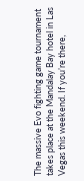The massive Evo fighting game tournament takes place at the Mandalay Bay hotel in Las Vegas this weekend. If you’re there,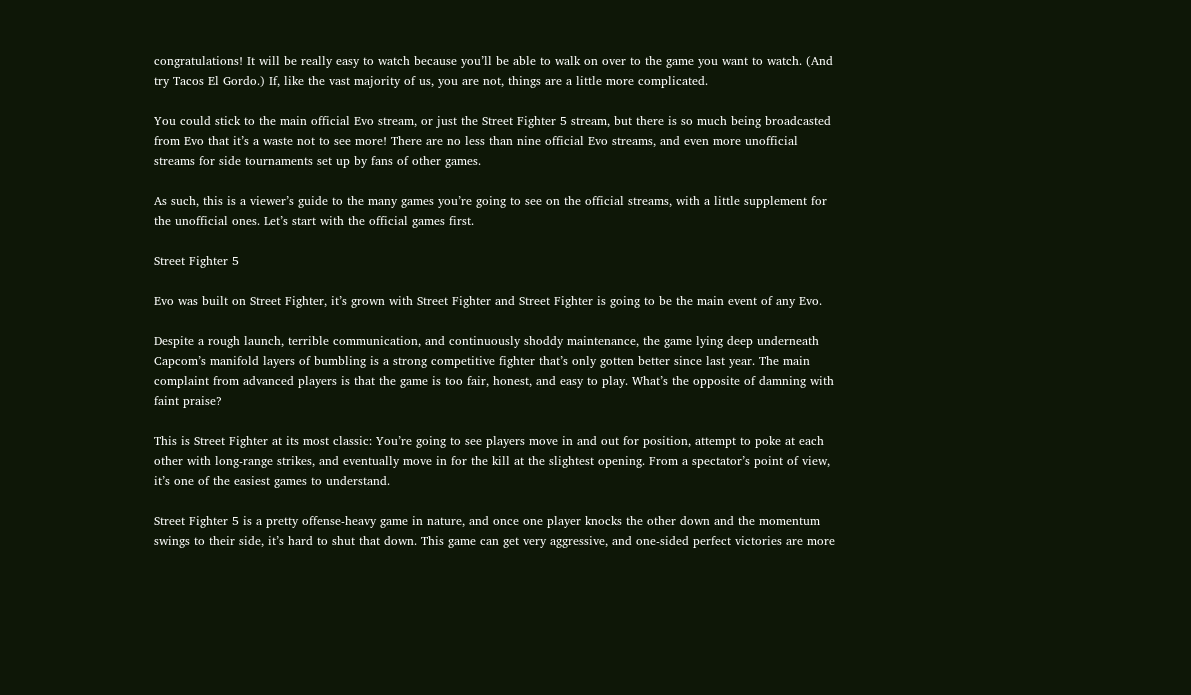congratulations! It will be really easy to watch because you’ll be able to walk on over to the game you want to watch. (And try Tacos El Gordo.) If, like the vast majority of us, you are not, things are a little more complicated.

You could stick to the main official Evo stream, or just the Street Fighter 5 stream, but there is so much being broadcasted from Evo that it’s a waste not to see more! There are no less than nine official Evo streams, and even more unofficial streams for side tournaments set up by fans of other games.

As such, this is a viewer’s guide to the many games you’re going to see on the official streams, with a little supplement for the unofficial ones. Let’s start with the official games first.

Street Fighter 5

Evo was built on Street Fighter, it’s grown with Street Fighter and Street Fighter is going to be the main event of any Evo.

Despite a rough launch, terrible communication, and continuously shoddy maintenance, the game lying deep underneath Capcom’s manifold layers of bumbling is a strong competitive fighter that’s only gotten better since last year. The main complaint from advanced players is that the game is too fair, honest, and easy to play. What’s the opposite of damning with faint praise?

This is Street Fighter at its most classic: You’re going to see players move in and out for position, attempt to poke at each other with long-range strikes, and eventually move in for the kill at the slightest opening. From a spectator’s point of view, it’s one of the easiest games to understand.

Street Fighter 5 is a pretty offense-heavy game in nature, and once one player knocks the other down and the momentum swings to their side, it’s hard to shut that down. This game can get very aggressive, and one-sided perfect victories are more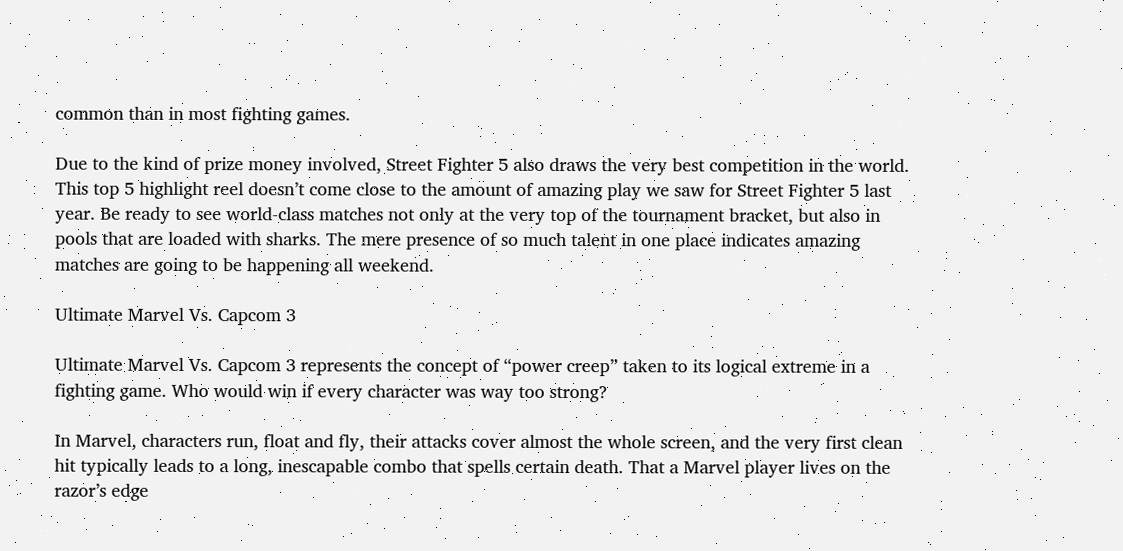common than in most fighting games.

Due to the kind of prize money involved, Street Fighter 5 also draws the very best competition in the world. This top 5 highlight reel doesn’t come close to the amount of amazing play we saw for Street Fighter 5 last year. Be ready to see world-class matches not only at the very top of the tournament bracket, but also in pools that are loaded with sharks. The mere presence of so much talent in one place indicates amazing matches are going to be happening all weekend.

Ultimate Marvel Vs. Capcom 3

Ultimate Marvel Vs. Capcom 3 represents the concept of “power creep” taken to its logical extreme in a fighting game. Who would win if every character was way too strong?

In Marvel, characters run, float and fly, their attacks cover almost the whole screen, and the very first clean hit typically leads to a long, inescapable combo that spells certain death. That a Marvel player lives on the razor’s edge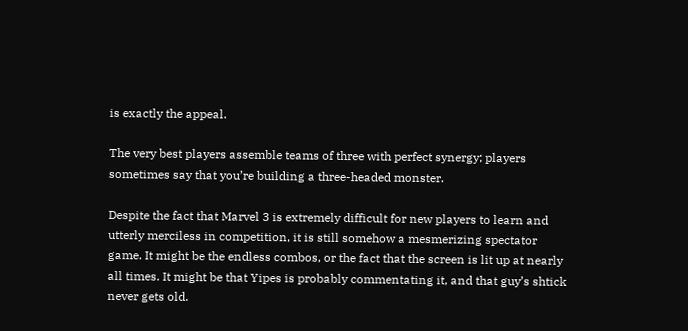is exactly the appeal.

The very best players assemble teams of three with perfect synergy; players sometimes say that you’re building a three-headed monster.

Despite the fact that Marvel 3 is extremely difficult for new players to learn and utterly merciless in competition, it is still somehow a mesmerizing spectator game. It might be the endless combos, or the fact that the screen is lit up at nearly all times. It might be that Yipes is probably commentating it, and that guy’s shtick never gets old.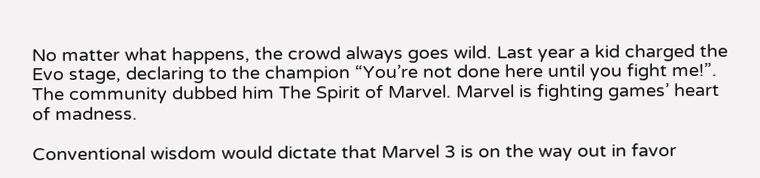No matter what happens, the crowd always goes wild. Last year a kid charged the Evo stage, declaring to the champion “You’re not done here until you fight me!”. The community dubbed him The Spirit of Marvel. Marvel is fighting games’ heart of madness.

Conventional wisdom would dictate that Marvel 3 is on the way out in favor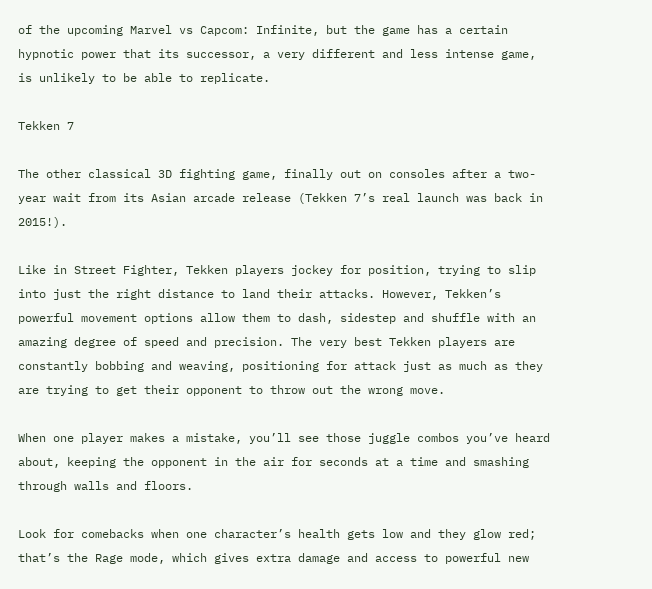of the upcoming Marvel vs Capcom: Infinite, but the game has a certain hypnotic power that its successor, a very different and less intense game, is unlikely to be able to replicate.

Tekken 7

The other classical 3D fighting game, finally out on consoles after a two-year wait from its Asian arcade release (Tekken 7’s real launch was back in 2015!).

Like in Street Fighter, Tekken players jockey for position, trying to slip into just the right distance to land their attacks. However, Tekken’s powerful movement options allow them to dash, sidestep and shuffle with an amazing degree of speed and precision. The very best Tekken players are constantly bobbing and weaving, positioning for attack just as much as they are trying to get their opponent to throw out the wrong move.

When one player makes a mistake, you’ll see those juggle combos you’ve heard about, keeping the opponent in the air for seconds at a time and smashing through walls and floors.

Look for comebacks when one character’s health gets low and they glow red; that’s the Rage mode, which gives extra damage and access to powerful new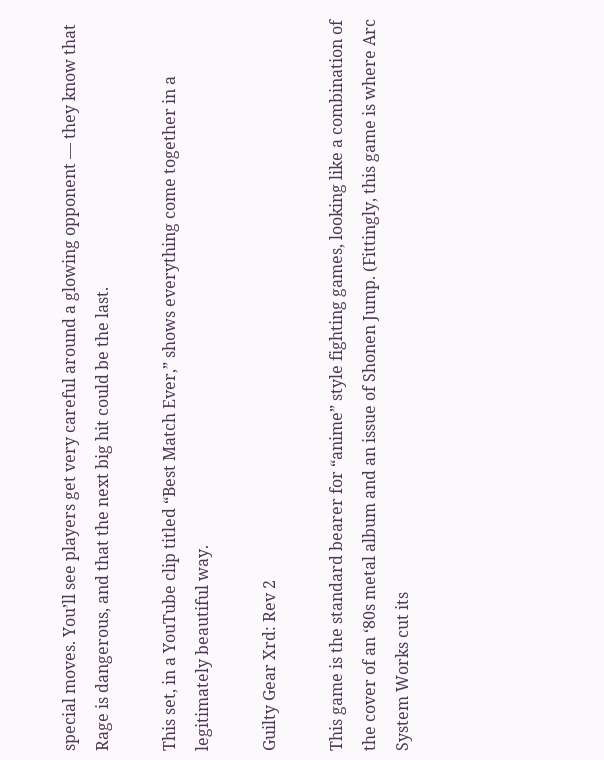special moves. You’ll see players get very careful around a glowing opponent — they know that Rage is dangerous, and that the next big hit could be the last.

This set, in a YouTube clip titled “Best Match Ever,” shows everything come together in a legitimately beautiful way.

Guilty Gear Xrd: Rev 2

This game is the standard bearer for “anime” style fighting games, looking like a combination of the cover of an ‘80s metal album and an issue of Shonen Jump. (Fittingly, this game is where Arc System Works cut its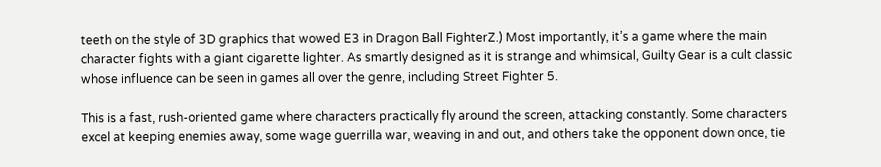teeth on the style of 3D graphics that wowed E3 in Dragon Ball FighterZ.) Most importantly, it’s a game where the main character fights with a giant cigarette lighter. As smartly designed as it is strange and whimsical, Guilty Gear is a cult classic whose influence can be seen in games all over the genre, including Street Fighter 5.

This is a fast, rush-oriented game where characters practically fly around the screen, attacking constantly. Some characters excel at keeping enemies away, some wage guerrilla war, weaving in and out, and others take the opponent down once, tie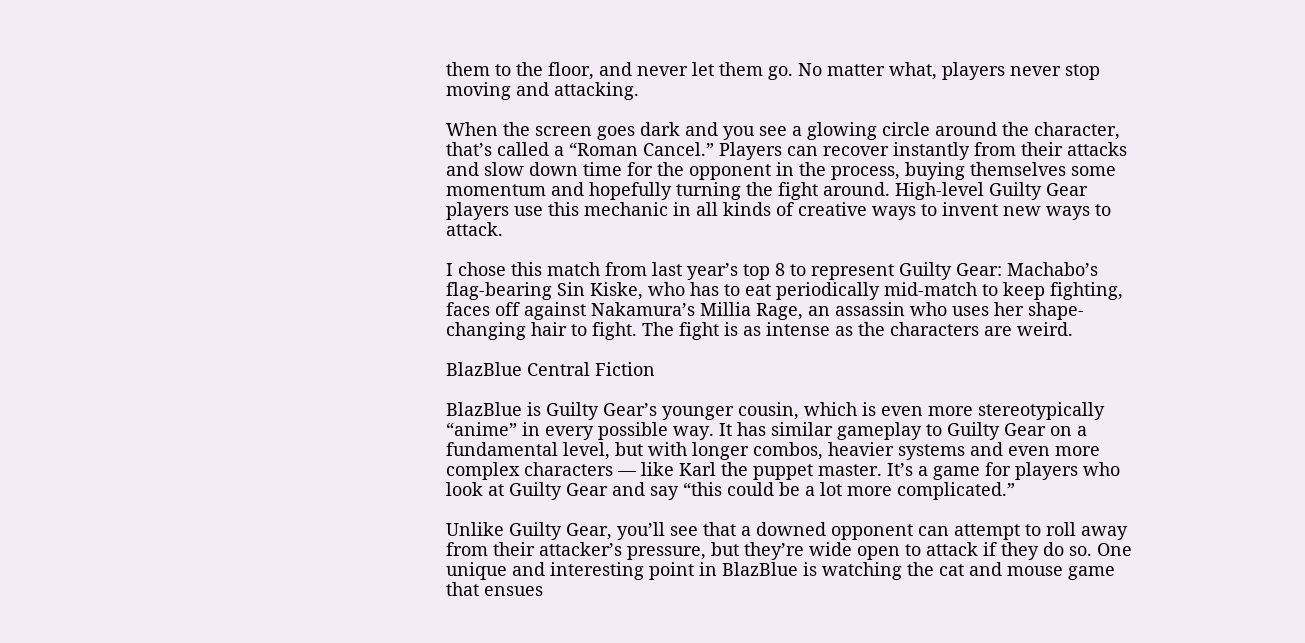them to the floor, and never let them go. No matter what, players never stop moving and attacking.

When the screen goes dark and you see a glowing circle around the character, that’s called a “Roman Cancel.” Players can recover instantly from their attacks and slow down time for the opponent in the process, buying themselves some momentum and hopefully turning the fight around. High-level Guilty Gear players use this mechanic in all kinds of creative ways to invent new ways to attack.

I chose this match from last year’s top 8 to represent Guilty Gear: Machabo’s flag-bearing Sin Kiske, who has to eat periodically mid-match to keep fighting, faces off against Nakamura’s Millia Rage, an assassin who uses her shape-changing hair to fight. The fight is as intense as the characters are weird.

BlazBlue Central Fiction

BlazBlue is Guilty Gear’s younger cousin, which is even more stereotypically “anime” in every possible way. It has similar gameplay to Guilty Gear on a fundamental level, but with longer combos, heavier systems and even more complex characters — like Karl the puppet master. It’s a game for players who look at Guilty Gear and say “this could be a lot more complicated.”

Unlike Guilty Gear, you’ll see that a downed opponent can attempt to roll away from their attacker’s pressure, but they’re wide open to attack if they do so. One unique and interesting point in BlazBlue is watching the cat and mouse game that ensues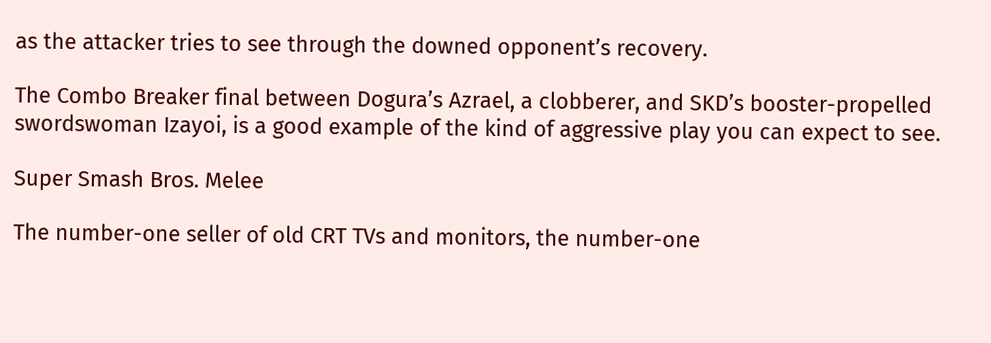as the attacker tries to see through the downed opponent’s recovery.

The Combo Breaker final between Dogura’s Azrael, a clobberer, and SKD’s booster-propelled swordswoman Izayoi, is a good example of the kind of aggressive play you can expect to see.

Super Smash Bros. Melee

The number-one seller of old CRT TVs and monitors, the number-one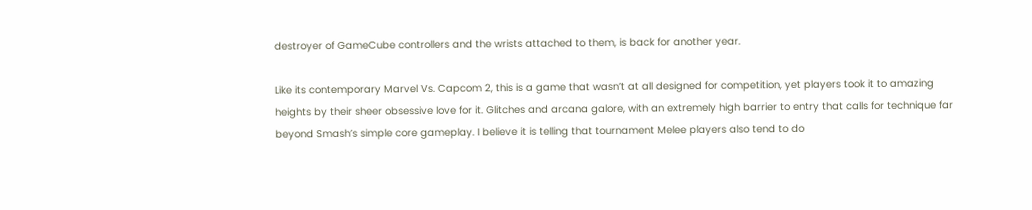destroyer of GameCube controllers and the wrists attached to them, is back for another year.

Like its contemporary Marvel Vs. Capcom 2, this is a game that wasn’t at all designed for competition, yet players took it to amazing heights by their sheer obsessive love for it. Glitches and arcana galore, with an extremely high barrier to entry that calls for technique far beyond Smash’s simple core gameplay. I believe it is telling that tournament Melee players also tend to do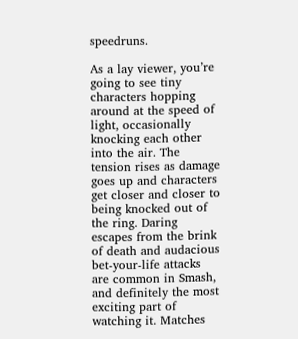speedruns.

As a lay viewer, you’re going to see tiny characters hopping around at the speed of light, occasionally knocking each other into the air. The tension rises as damage goes up and characters get closer and closer to being knocked out of the ring. Daring escapes from the brink of death and audacious bet-your-life attacks are common in Smash, and definitely the most exciting part of watching it. Matches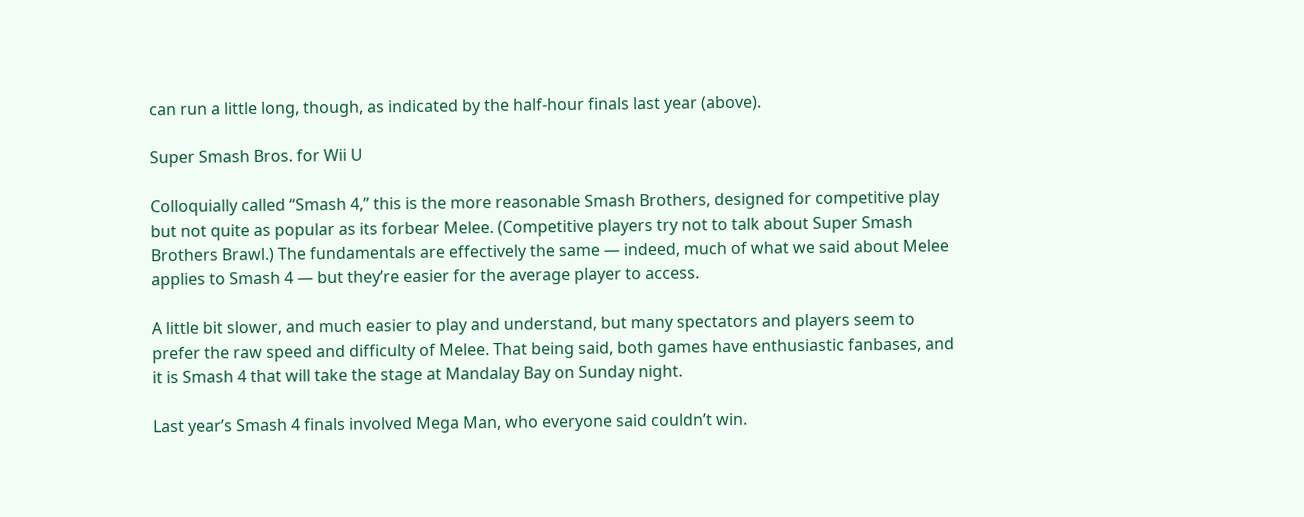can run a little long, though, as indicated by the half-hour finals last year (above).

Super Smash Bros. for Wii U

Colloquially called “Smash 4,” this is the more reasonable Smash Brothers, designed for competitive play but not quite as popular as its forbear Melee. (Competitive players try not to talk about Super Smash Brothers Brawl.) The fundamentals are effectively the same — indeed, much of what we said about Melee applies to Smash 4 — but they’re easier for the average player to access.

A little bit slower, and much easier to play and understand, but many spectators and players seem to prefer the raw speed and difficulty of Melee. That being said, both games have enthusiastic fanbases, and it is Smash 4 that will take the stage at Mandalay Bay on Sunday night.

Last year’s Smash 4 finals involved Mega Man, who everyone said couldn’t win.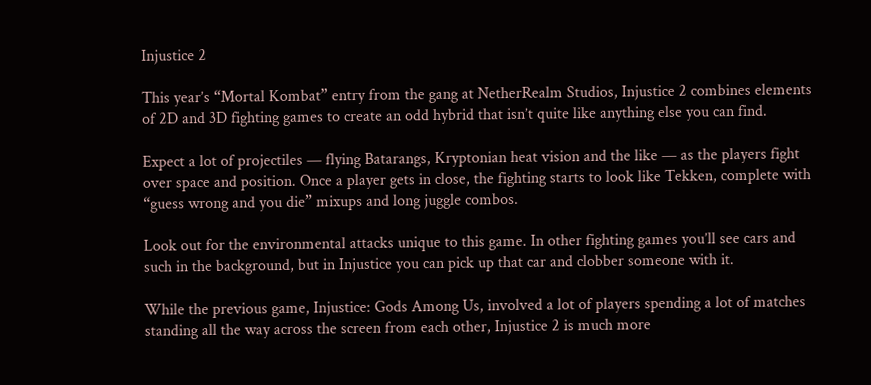Injustice 2

This year’s “Mortal Kombat” entry from the gang at NetherRealm Studios, Injustice 2 combines elements of 2D and 3D fighting games to create an odd hybrid that isn’t quite like anything else you can find.

Expect a lot of projectiles — flying Batarangs, Kryptonian heat vision and the like — as the players fight over space and position. Once a player gets in close, the fighting starts to look like Tekken, complete with “guess wrong and you die” mixups and long juggle combos.

Look out for the environmental attacks unique to this game. In other fighting games you’ll see cars and such in the background, but in Injustice you can pick up that car and clobber someone with it.

While the previous game, Injustice: Gods Among Us, involved a lot of players spending a lot of matches standing all the way across the screen from each other, Injustice 2 is much more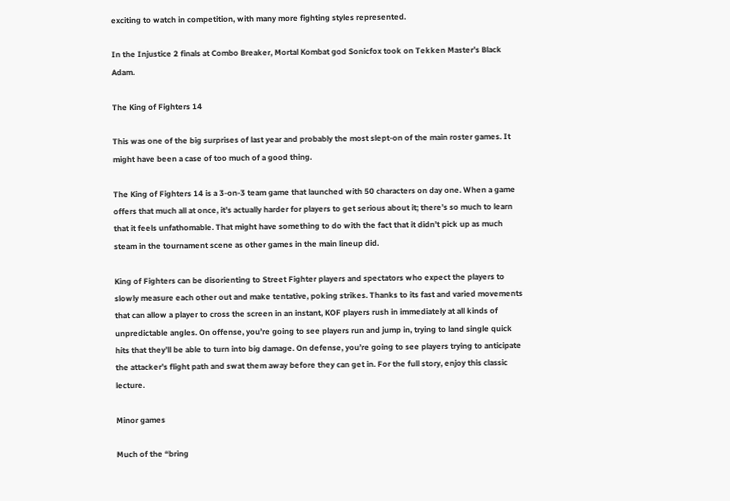exciting to watch in competition, with many more fighting styles represented.

In the Injustice 2 finals at Combo Breaker, Mortal Kombat god Sonicfox took on Tekken Master’s Black Adam.

The King of Fighters 14

This was one of the big surprises of last year and probably the most slept-on of the main roster games. It might have been a case of too much of a good thing.

The King of Fighters 14 is a 3-on-3 team game that launched with 50 characters on day one. When a game offers that much all at once, it’s actually harder for players to get serious about it; there’s so much to learn that it feels unfathomable. That might have something to do with the fact that it didn’t pick up as much steam in the tournament scene as other games in the main lineup did.

King of Fighters can be disorienting to Street Fighter players and spectators who expect the players to slowly measure each other out and make tentative, poking strikes. Thanks to its fast and varied movements that can allow a player to cross the screen in an instant, KOF players rush in immediately at all kinds of unpredictable angles. On offense, you’re going to see players run and jump in, trying to land single quick hits that they’ll be able to turn into big damage. On defense, you’re going to see players trying to anticipate the attacker’s flight path and swat them away before they can get in. For the full story, enjoy this classic lecture.

Minor games

Much of the “bring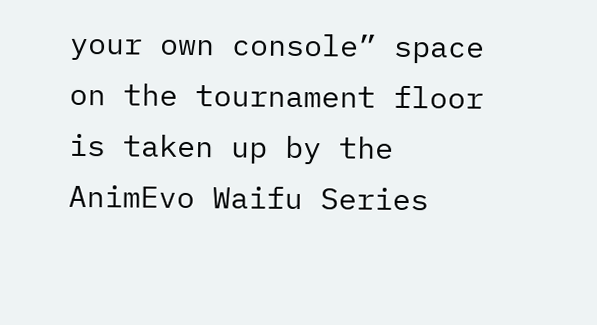your own console” space on the tournament floor is taken up by the AnimEvo Waifu Series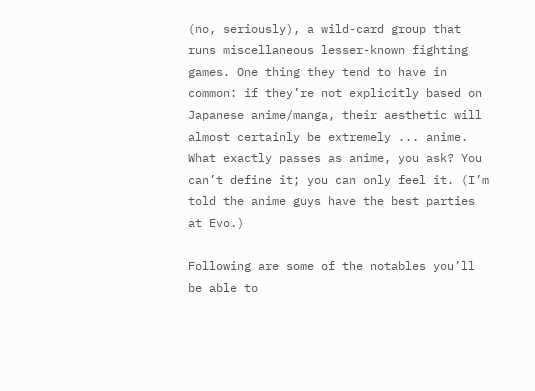(no, seriously), a wild-card group that runs miscellaneous lesser-known fighting games. One thing they tend to have in common: if they’re not explicitly based on Japanese anime/manga, their aesthetic will almost certainly be extremely ... anime. What exactly passes as anime, you ask? You can’t define it; you can only feel it. (I’m told the anime guys have the best parties at Evo.)

Following are some of the notables you’ll be able to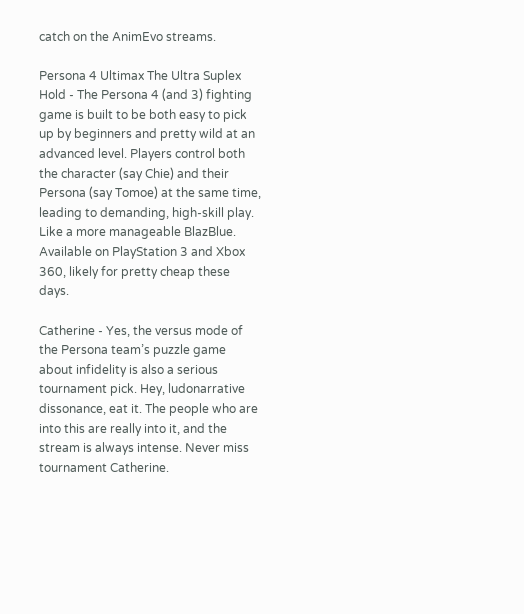catch on the AnimEvo streams.

Persona 4 Ultimax The Ultra Suplex Hold - The Persona 4 (and 3) fighting game is built to be both easy to pick up by beginners and pretty wild at an advanced level. Players control both the character (say Chie) and their Persona (say Tomoe) at the same time, leading to demanding, high-skill play. Like a more manageable BlazBlue. Available on PlayStation 3 and Xbox 360, likely for pretty cheap these days.

Catherine - Yes, the versus mode of the Persona team’s puzzle game about infidelity is also a serious tournament pick. Hey, ludonarrative dissonance, eat it. The people who are into this are really into it, and the stream is always intense. Never miss tournament Catherine.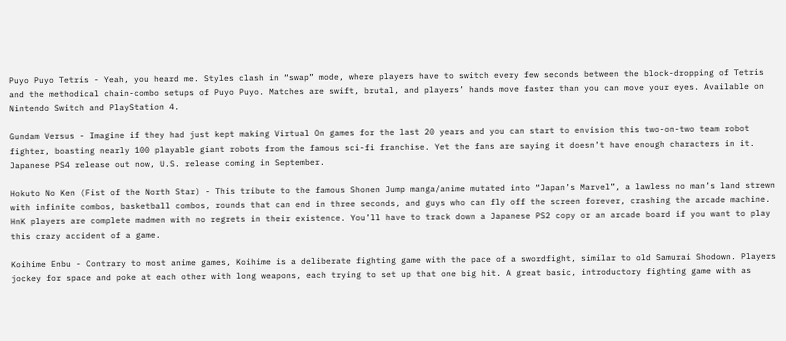Puyo Puyo Tetris - Yeah, you heard me. Styles clash in “swap” mode, where players have to switch every few seconds between the block-dropping of Tetris and the methodical chain-combo setups of Puyo Puyo. Matches are swift, brutal, and players’ hands move faster than you can move your eyes. Available on Nintendo Switch and PlayStation 4.

Gundam Versus - Imagine if they had just kept making Virtual On games for the last 20 years and you can start to envision this two-on-two team robot fighter, boasting nearly 100 playable giant robots from the famous sci-fi franchise. Yet the fans are saying it doesn’t have enough characters in it. Japanese PS4 release out now, U.S. release coming in September.

Hokuto No Ken (Fist of the North Star) - This tribute to the famous Shonen Jump manga/anime mutated into “Japan’s Marvel”, a lawless no man’s land strewn with infinite combos, basketball combos, rounds that can end in three seconds, and guys who can fly off the screen forever, crashing the arcade machine. HnK players are complete madmen with no regrets in their existence. You’ll have to track down a Japanese PS2 copy or an arcade board if you want to play this crazy accident of a game.

Koihime Enbu - Contrary to most anime games, Koihime is a deliberate fighting game with the pace of a swordfight, similar to old Samurai Shodown. Players jockey for space and poke at each other with long weapons, each trying to set up that one big hit. A great basic, introductory fighting game with as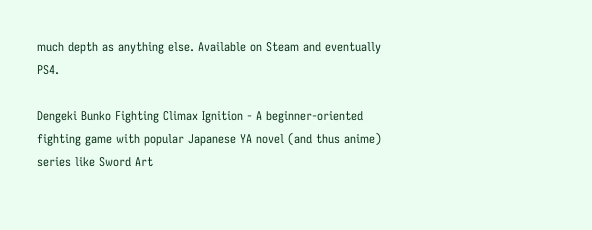much depth as anything else. Available on Steam and eventually PS4.

Dengeki Bunko Fighting Climax Ignition - A beginner-oriented fighting game with popular Japanese YA novel (and thus anime) series like Sword Art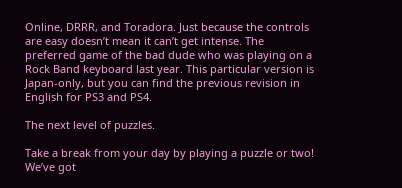Online, DRRR, and Toradora. Just because the controls are easy doesn’t mean it can’t get intense. The preferred game of the bad dude who was playing on a Rock Band keyboard last year. This particular version is Japan-only, but you can find the previous revision in English for PS3 and PS4.

The next level of puzzles.

Take a break from your day by playing a puzzle or two! We’ve got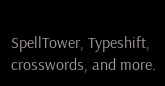SpellTower, Typeshift, crosswords, and more.